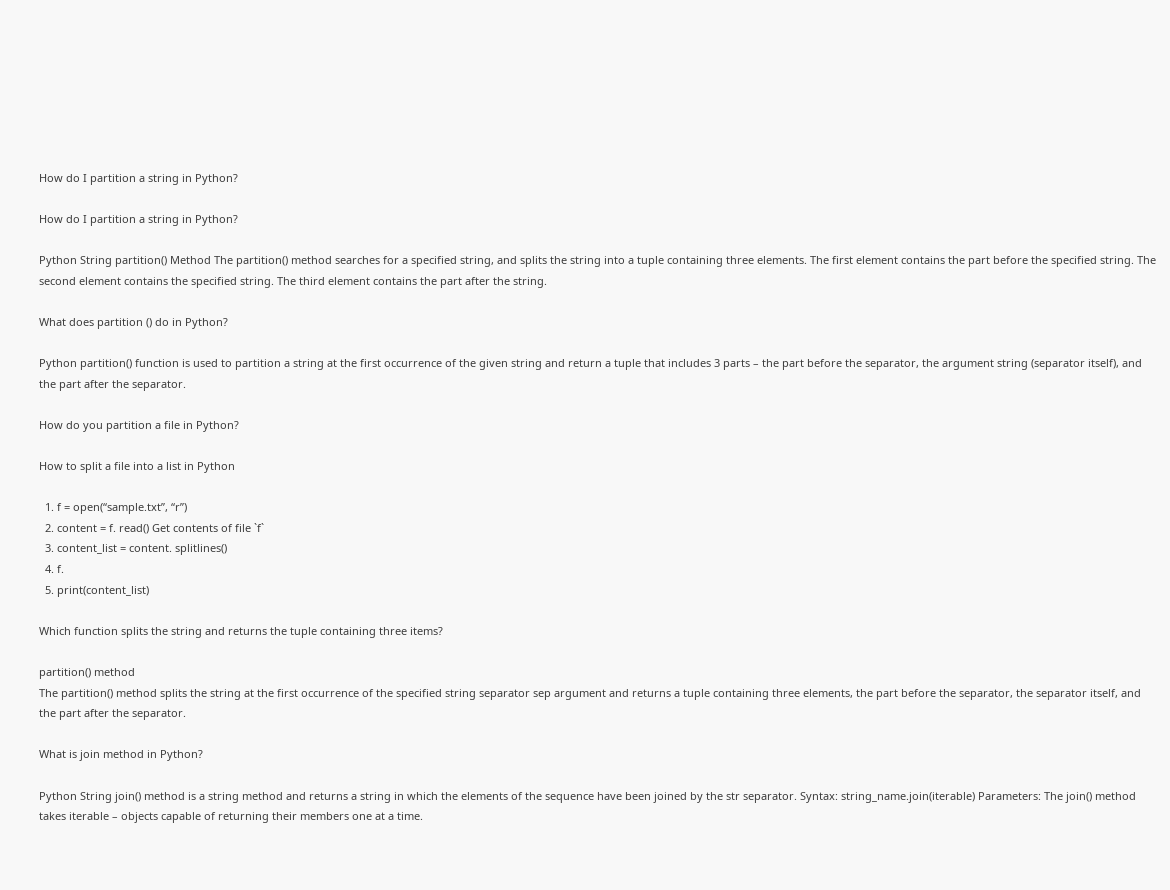How do I partition a string in Python?

How do I partition a string in Python?

Python String partition() Method The partition() method searches for a specified string, and splits the string into a tuple containing three elements. The first element contains the part before the specified string. The second element contains the specified string. The third element contains the part after the string.

What does partition () do in Python?

Python partition() function is used to partition a string at the first occurrence of the given string and return a tuple that includes 3 parts – the part before the separator, the argument string (separator itself), and the part after the separator.

How do you partition a file in Python?

How to split a file into a list in Python

  1. f = open(“sample.txt”, “r”)
  2. content = f. read() Get contents of file `f`
  3. content_list = content. splitlines()
  4. f.
  5. print(content_list)

Which function splits the string and returns the tuple containing three items?

partition() method
The partition() method splits the string at the first occurrence of the specified string separator sep argument and returns a tuple containing three elements, the part before the separator, the separator itself, and the part after the separator.

What is join method in Python?

Python String join() method is a string method and returns a string in which the elements of the sequence have been joined by the str separator. Syntax: string_name.join(iterable) Parameters: The join() method takes iterable – objects capable of returning their members one at a time.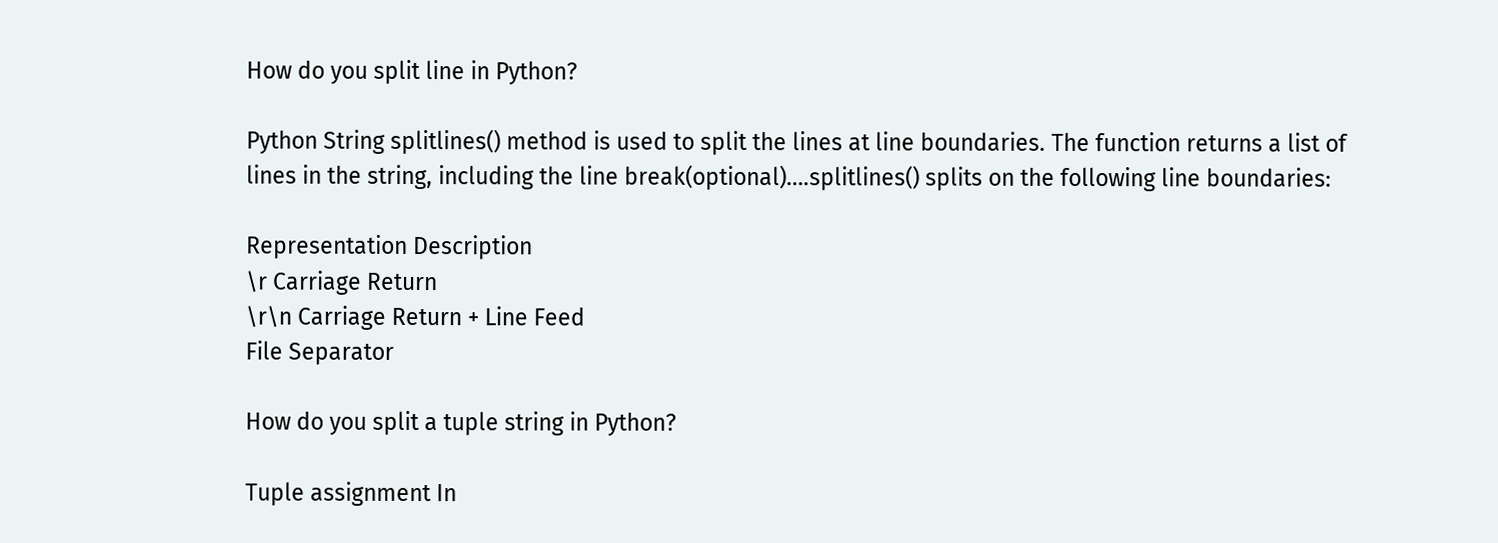How do you split line in Python?

Python String splitlines() method is used to split the lines at line boundaries. The function returns a list of lines in the string, including the line break(optional)….splitlines() splits on the following line boundaries:

Representation Description
\r Carriage Return
\r\n Carriage Return + Line Feed
File Separator

How do you split a tuple string in Python?

Tuple assignment In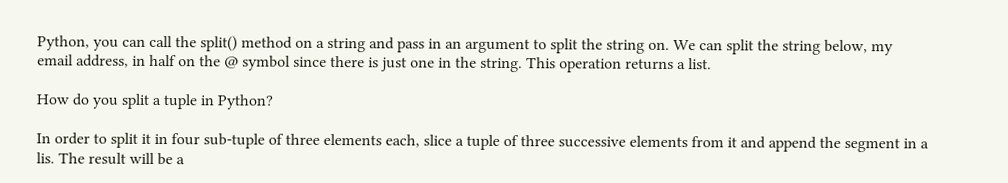Python, you can call the split() method on a string and pass in an argument to split the string on. We can split the string below, my email address, in half on the @ symbol since there is just one in the string. This operation returns a list.

How do you split a tuple in Python?

In order to split it in four sub-tuple of three elements each, slice a tuple of three successive elements from it and append the segment in a lis. The result will be a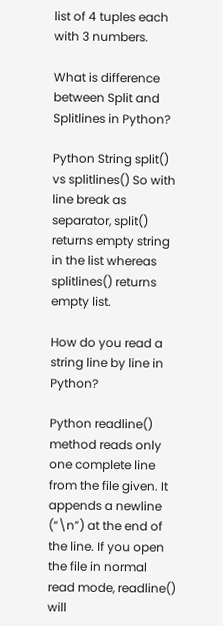list of 4 tuples each with 3 numbers.

What is difference between Split and Splitlines in Python?

Python String split() vs splitlines() So with line break as separator, split() returns empty string in the list whereas splitlines() returns empty list.

How do you read a string line by line in Python?

Python readline() method reads only one complete line from the file given. It appends a newline (“\n”) at the end of the line. If you open the file in normal read mode, readline() will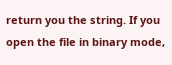return you the string. If you open the file in binary mode,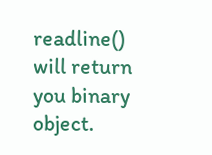readline() will return you binary object.